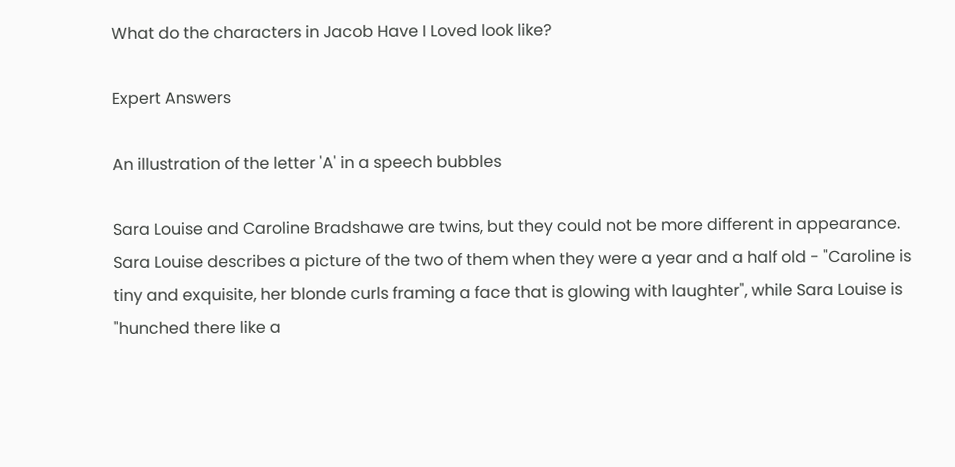What do the characters in Jacob Have I Loved look like?

Expert Answers

An illustration of the letter 'A' in a speech bubbles

Sara Louise and Caroline Bradshawe are twins, but they could not be more different in appearance.  Sara Louise describes a picture of the two of them when they were a year and a half old - "Caroline is tiny and exquisite, her blonde curls framing a face that is glowing with laughter", while Sara Louise is "hunched there like a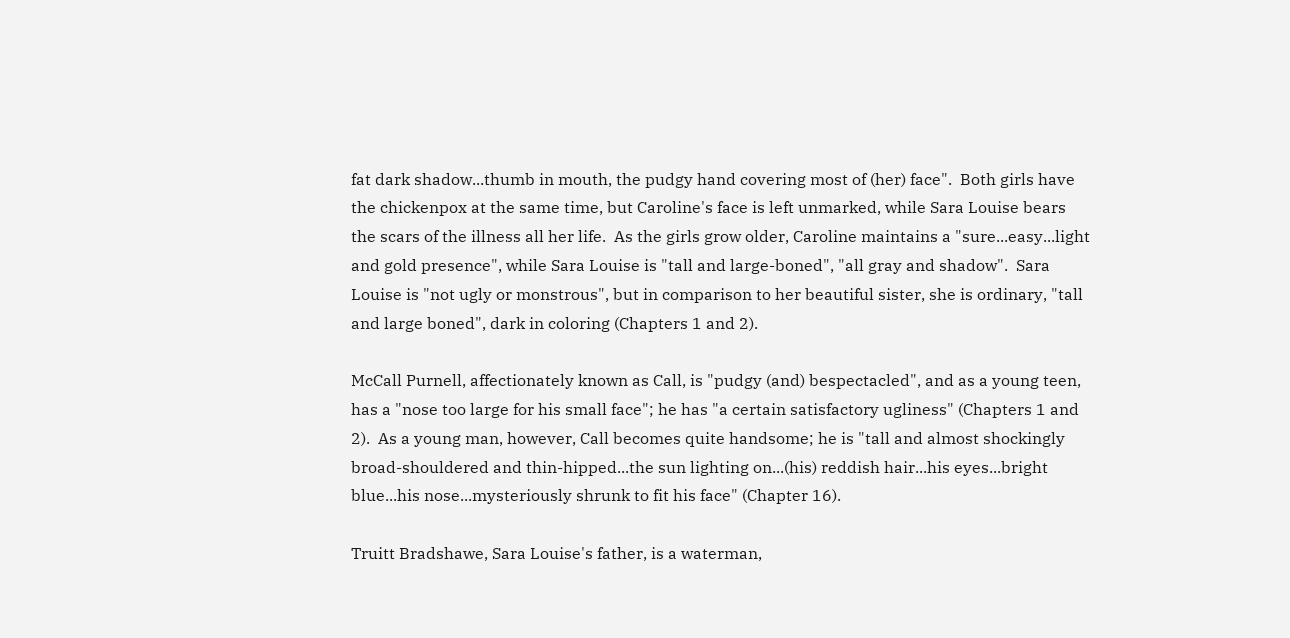fat dark shadow...thumb in mouth, the pudgy hand covering most of (her) face".  Both girls have the chickenpox at the same time, but Caroline's face is left unmarked, while Sara Louise bears the scars of the illness all her life.  As the girls grow older, Caroline maintains a "sure...easy...light and gold presence", while Sara Louise is "tall and large-boned", "all gray and shadow".  Sara Louise is "not ugly or monstrous", but in comparison to her beautiful sister, she is ordinary, "tall and large boned", dark in coloring (Chapters 1 and 2).

McCall Purnell, affectionately known as Call, is "pudgy (and) bespectacled", and as a young teen, has a "nose too large for his small face"; he has "a certain satisfactory ugliness" (Chapters 1 and 2).  As a young man, however, Call becomes quite handsome; he is "tall and almost shockingly broad-shouldered and thin-hipped...the sun lighting on...(his) reddish hair...his eyes...bright blue...his nose...mysteriously shrunk to fit his face" (Chapter 16).

Truitt Bradshawe, Sara Louise's father, is a waterman,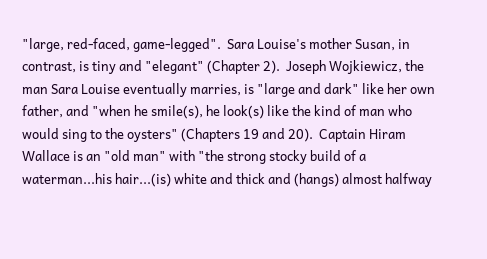"large, red-faced, game-legged".  Sara Louise's mother Susan, in contrast, is tiny and "elegant" (Chapter 2).  Joseph Wojkiewicz, the man Sara Louise eventually marries, is "large and dark" like her own father, and "when he smile(s), he look(s) like the kind of man who would sing to the oysters" (Chapters 19 and 20).  Captain Hiram Wallace is an "old man" with "the strong stocky build of a waterman...his hair...(is) white and thick and (hangs) almost halfway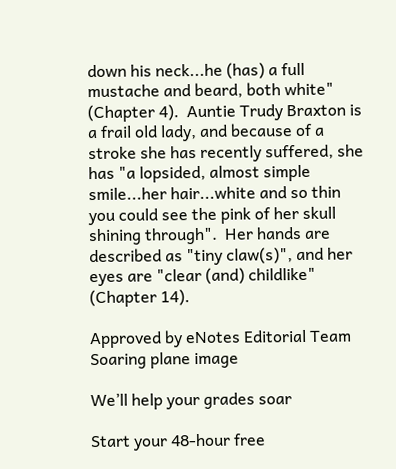down his neck...he (has) a full mustache and beard, both white" (Chapter 4).  Auntie Trudy Braxton is a frail old lady, and because of a stroke she has recently suffered, she has "a lopsided, almost simple smile...her hair...white and so thin you could see the pink of her skull shining through".  Her hands are described as "tiny claw(s)", and her eyes are "clear (and) childlike" (Chapter 14).

Approved by eNotes Editorial Team
Soaring plane image

We’ll help your grades soar

Start your 48-hour free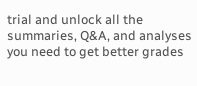trial and unlock all the summaries, Q&A, and analyses you need to get better grades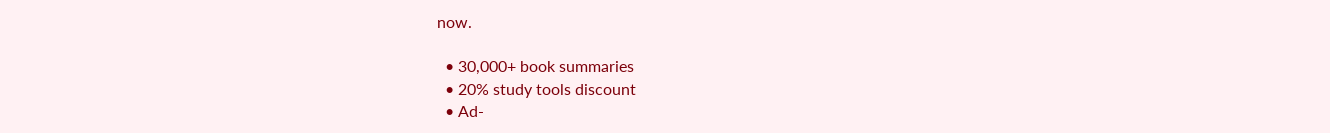now.

  • 30,000+ book summaries
  • 20% study tools discount
  • Ad-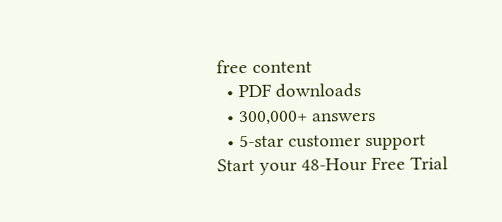free content
  • PDF downloads
  • 300,000+ answers
  • 5-star customer support
Start your 48-Hour Free Trial